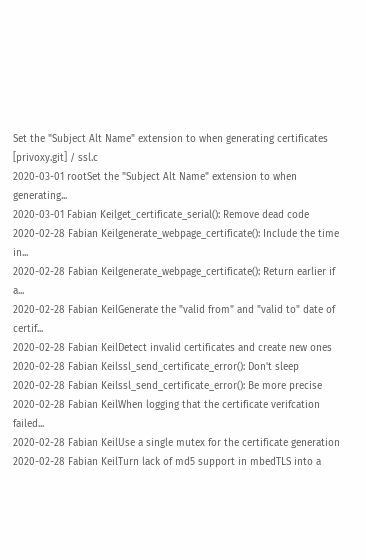Set the "Subject Alt Name" extension to when generating certificates
[privoxy.git] / ssl.c
2020-03-01 rootSet the "Subject Alt Name" extension to when generating...
2020-03-01 Fabian Keilget_certificate_serial(): Remove dead code
2020-02-28 Fabian Keilgenerate_webpage_certificate(): Include the time in...
2020-02-28 Fabian Keilgenerate_webpage_certificate(): Return earlier if a...
2020-02-28 Fabian KeilGenerate the "valid from" and "valid to" date of certif...
2020-02-28 Fabian KeilDetect invalid certificates and create new ones
2020-02-28 Fabian Keilssl_send_certificate_error(): Don't sleep
2020-02-28 Fabian Keilssl_send_certificate_error(): Be more precise
2020-02-28 Fabian KeilWhen logging that the certificate verifcation failed...
2020-02-28 Fabian KeilUse a single mutex for the certificate generation
2020-02-28 Fabian KeilTurn lack of md5 support in mbedTLS into a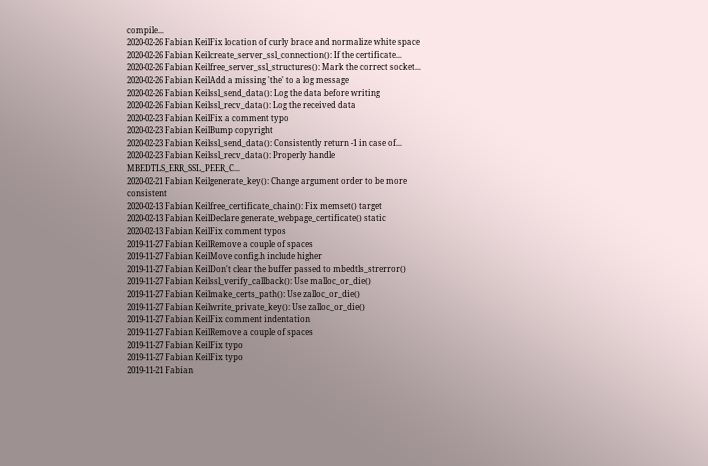compile...
2020-02-26 Fabian KeilFix location of curly brace and normalize white space
2020-02-26 Fabian Keilcreate_server_ssl_connection(): If the certificate...
2020-02-26 Fabian Keilfree_server_ssl_structures(): Mark the correct socket...
2020-02-26 Fabian KeilAdd a missing 'the' to a log message
2020-02-26 Fabian Keilssl_send_data(): Log the data before writing
2020-02-26 Fabian Keilssl_recv_data(): Log the received data
2020-02-23 Fabian KeilFix a comment typo
2020-02-23 Fabian KeilBump copyright
2020-02-23 Fabian Keilssl_send_data(): Consistently return -1 in case of...
2020-02-23 Fabian Keilssl_recv_data(): Properly handle MBEDTLS_ERR_SSL_PEER_C...
2020-02-21 Fabian Keilgenerate_key(): Change argument order to be more consistent
2020-02-13 Fabian Keilfree_certificate_chain(): Fix memset() target
2020-02-13 Fabian KeilDeclare generate_webpage_certificate() static
2020-02-13 Fabian KeilFix comment typos
2019-11-27 Fabian KeilRemove a couple of spaces
2019-11-27 Fabian KeilMove config.h include higher
2019-11-27 Fabian KeilDon't clear the buffer passed to mbedtls_strerror()
2019-11-27 Fabian Keilssl_verify_callback(): Use malloc_or_die()
2019-11-27 Fabian Keilmake_certs_path(): Use zalloc_or_die()
2019-11-27 Fabian Keilwrite_private_key(): Use zalloc_or_die()
2019-11-27 Fabian KeilFix comment indentation
2019-11-27 Fabian KeilRemove a couple of spaces
2019-11-27 Fabian KeilFix typo
2019-11-27 Fabian KeilFix typo
2019-11-21 Fabian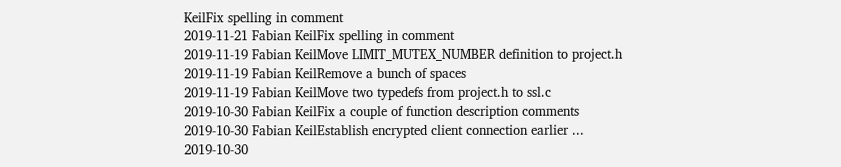KeilFix spelling in comment
2019-11-21 Fabian KeilFix spelling in comment
2019-11-19 Fabian KeilMove LIMIT_MUTEX_NUMBER definition to project.h
2019-11-19 Fabian KeilRemove a bunch of spaces
2019-11-19 Fabian KeilMove two typedefs from project.h to ssl.c
2019-10-30 Fabian KeilFix a couple of function description comments
2019-10-30 Fabian KeilEstablish encrypted client connection earlier ...
2019-10-30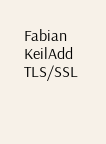Fabian KeilAdd TLS/SSL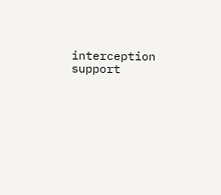interception support